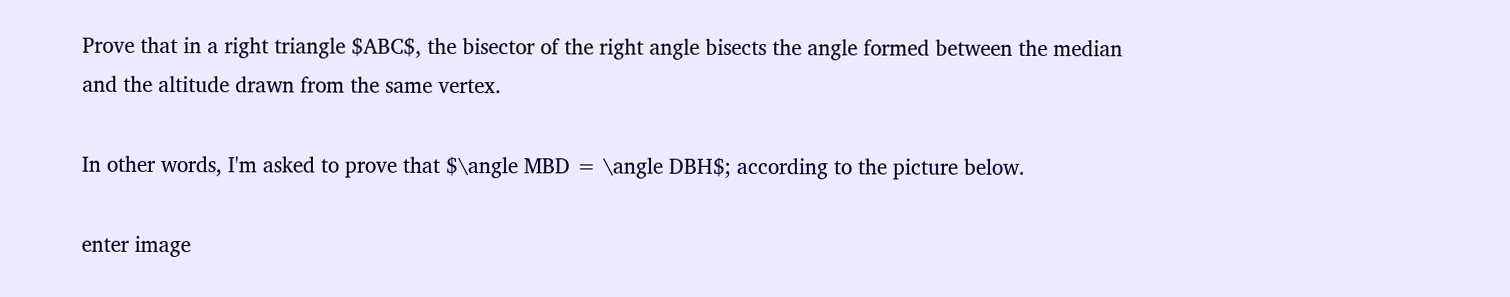Prove that in a right triangle $ABC$, the bisector of the right angle bisects the angle formed between the median and the altitude drawn from the same vertex.

In other words, I'm asked to prove that $\angle MBD = \angle DBH$; according to the picture below.

enter image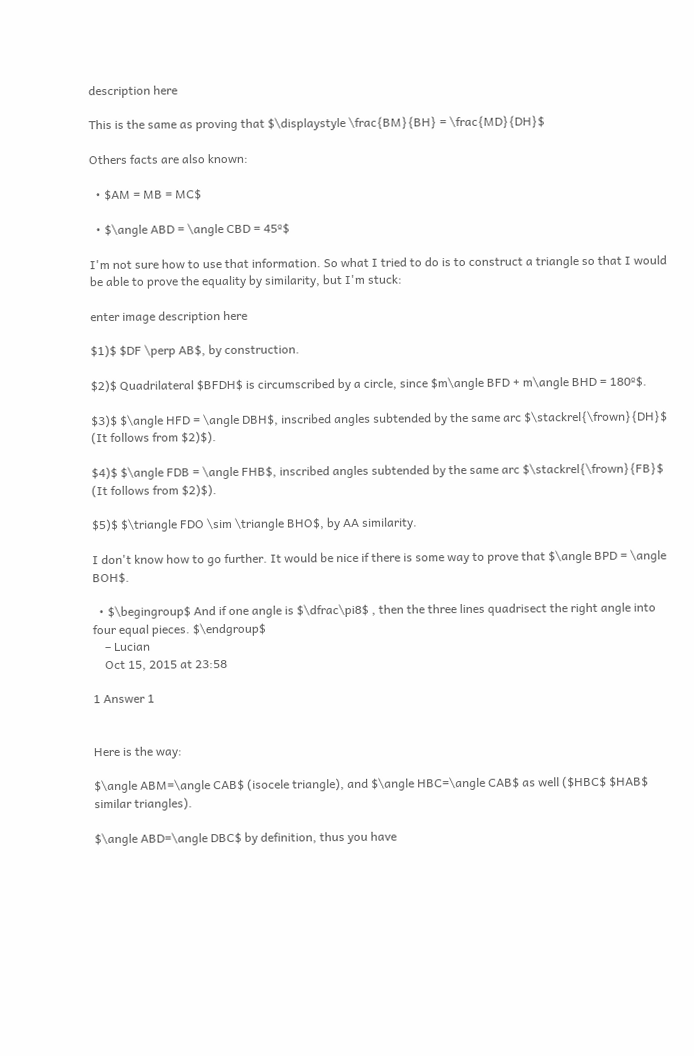description here

This is the same as proving that $\displaystyle \frac{BM}{BH} = \frac{MD}{DH}$

Others facts are also known:

  • $AM = MB = MC$

  • $\angle ABD = \angle CBD = 45º$

I'm not sure how to use that information. So what I tried to do is to construct a triangle so that I would be able to prove the equality by similarity, but I'm stuck:

enter image description here

$1)$ $DF \perp AB$, by construction.

$2)$ Quadrilateral $BFDH$ is circumscribed by a circle, since $m\angle BFD + m\angle BHD = 180º$.

$3)$ $\angle HFD = \angle DBH$, inscribed angles subtended by the same arc $\stackrel{\frown}{DH}$ (It follows from $2)$).

$4)$ $\angle FDB = \angle FHB$, inscribed angles subtended by the same arc $\stackrel{\frown}{FB}$ (It follows from $2)$).

$5)$ $\triangle FDO \sim \triangle BHO$, by AA similarity.

I don't know how to go further. It would be nice if there is some way to prove that $\angle BPD = \angle BOH$.

  • $\begingroup$ And if one angle is $\dfrac\pi8$ , then the three lines quadrisect the right angle into four equal pieces. $\endgroup$
    – Lucian
    Oct 15, 2015 at 23:58

1 Answer 1


Here is the way:

$\angle ABM=\angle CAB$ (isocele triangle), and $\angle HBC=\angle CAB$ as well ($HBC$ $HAB$ similar triangles).

$\angle ABD=\angle DBC$ by definition, thus you have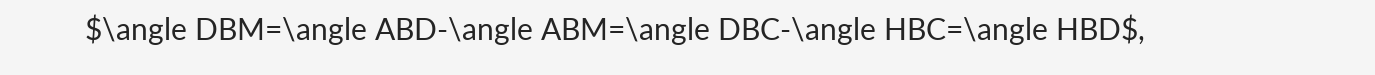$\angle DBM=\angle ABD-\angle ABM=\angle DBC-\angle HBC=\angle HBD$,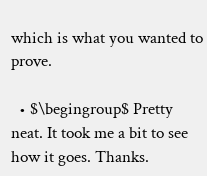which is what you wanted to prove.

  • $\begingroup$ Pretty neat. It took me a bit to see how it goes. Thanks.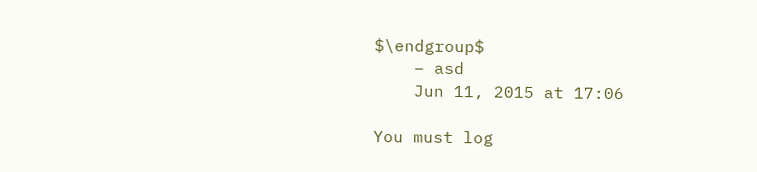$\endgroup$
    – asd
    Jun 11, 2015 at 17:06

You must log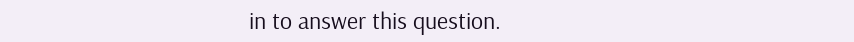in to answer this question.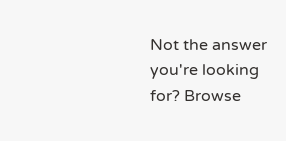Not the answer you're looking for? Browse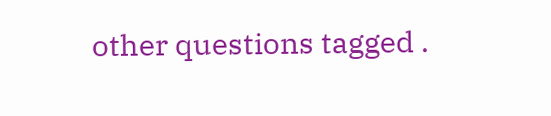other questions tagged .